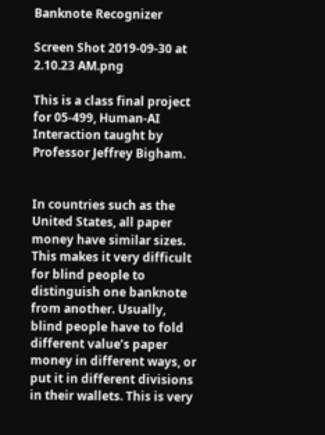Banknote Recognizer

Screen Shot 2019-09-30 at 2.10.23 AM.png

This is a class final project for 05-499, Human-AI Interaction taught by Professor Jeffrey Bigham.


In countries such as the United States, all paper money have similar sizes. This makes it very difficult for blind people to distinguish one banknote from another. Usually, blind people have to fold different value’s paper money in different ways, or put it in different divisions in their wallets. This is very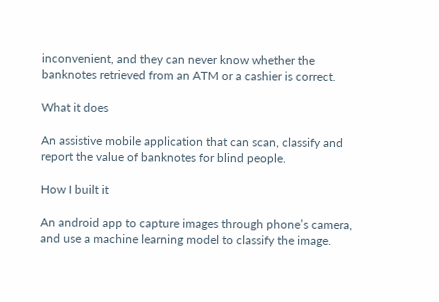inconvenient, and they can never know whether the banknotes retrieved from an ATM or a cashier is correct.

What it does

An assistive mobile application that can scan, classify and report the value of banknotes for blind people.

How I built it

An android app to capture images through phone’s camera, and use a machine learning model to classify the image.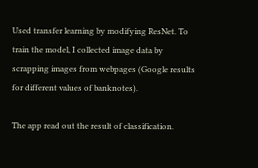Used transfer learning by modifying ResNet. To train the model, I collected image data by scrapping images from webpages (Google results for different values of banknotes).

The app read out the result of classification.